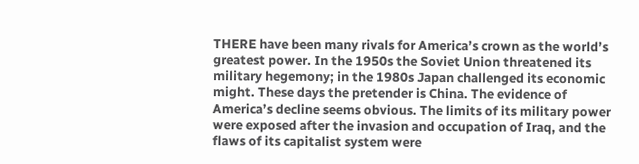THERE have been many rivals for America’s crown as the world’s greatest power. In the 1950s the Soviet Union threatened its military hegemony; in the 1980s Japan challenged its economic might. These days the pretender is China. The evidence of America’s decline seems obvious. The limits of its military power were exposed after the invasion and occupation of Iraq, and the flaws of its capitalist system were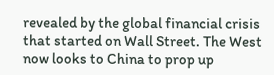revealed by the global financial crisis that started on Wall Street. The West now looks to China to prop up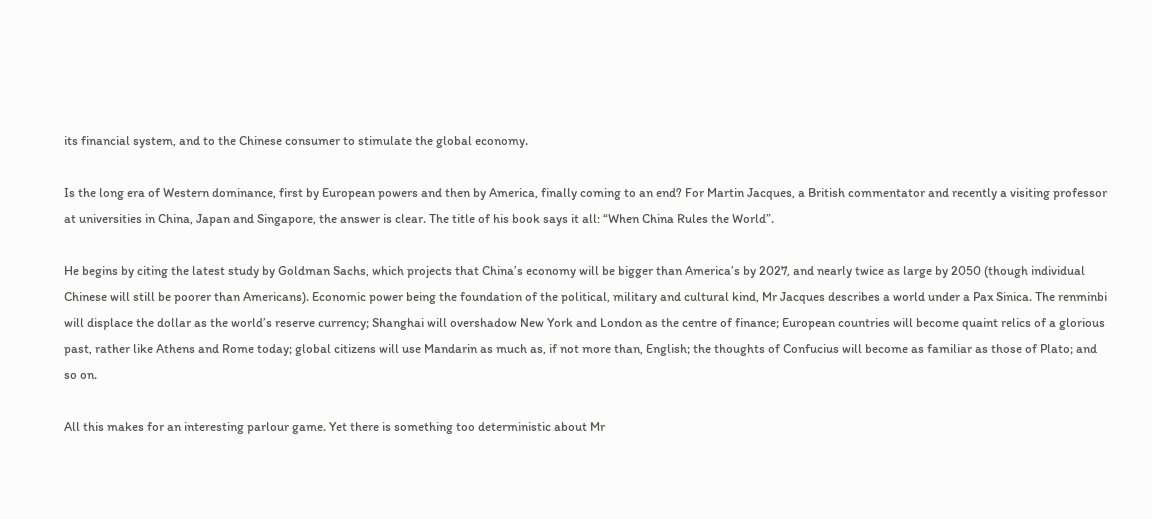its financial system, and to the Chinese consumer to stimulate the global economy.

Is the long era of Western dominance, first by European powers and then by America, finally coming to an end? For Martin Jacques, a British commentator and recently a visiting professor at universities in China, Japan and Singapore, the answer is clear. The title of his book says it all: “When China Rules the World”.

He begins by citing the latest study by Goldman Sachs, which projects that China’s economy will be bigger than America’s by 2027, and nearly twice as large by 2050 (though individual Chinese will still be poorer than Americans). Economic power being the foundation of the political, military and cultural kind, Mr Jacques describes a world under a Pax Sinica. The renminbi will displace the dollar as the world’s reserve currency; Shanghai will overshadow New York and London as the centre of finance; European countries will become quaint relics of a glorious past, rather like Athens and Rome today; global citizens will use Mandarin as much as, if not more than, English; the thoughts of Confucius will become as familiar as those of Plato; and so on.

All this makes for an interesting parlour game. Yet there is something too deterministic about Mr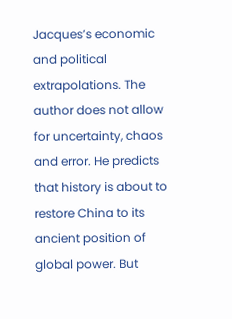Jacques’s economic and political extrapolations. The author does not allow for uncertainty, chaos and error. He predicts that history is about to restore China to its ancient position of global power. But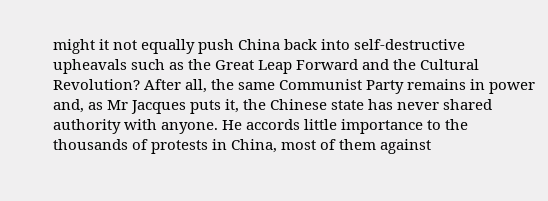might it not equally push China back into self-destructive upheavals such as the Great Leap Forward and the Cultural Revolution? After all, the same Communist Party remains in power and, as Mr Jacques puts it, the Chinese state has never shared authority with anyone. He accords little importance to the thousands of protests in China, most of them against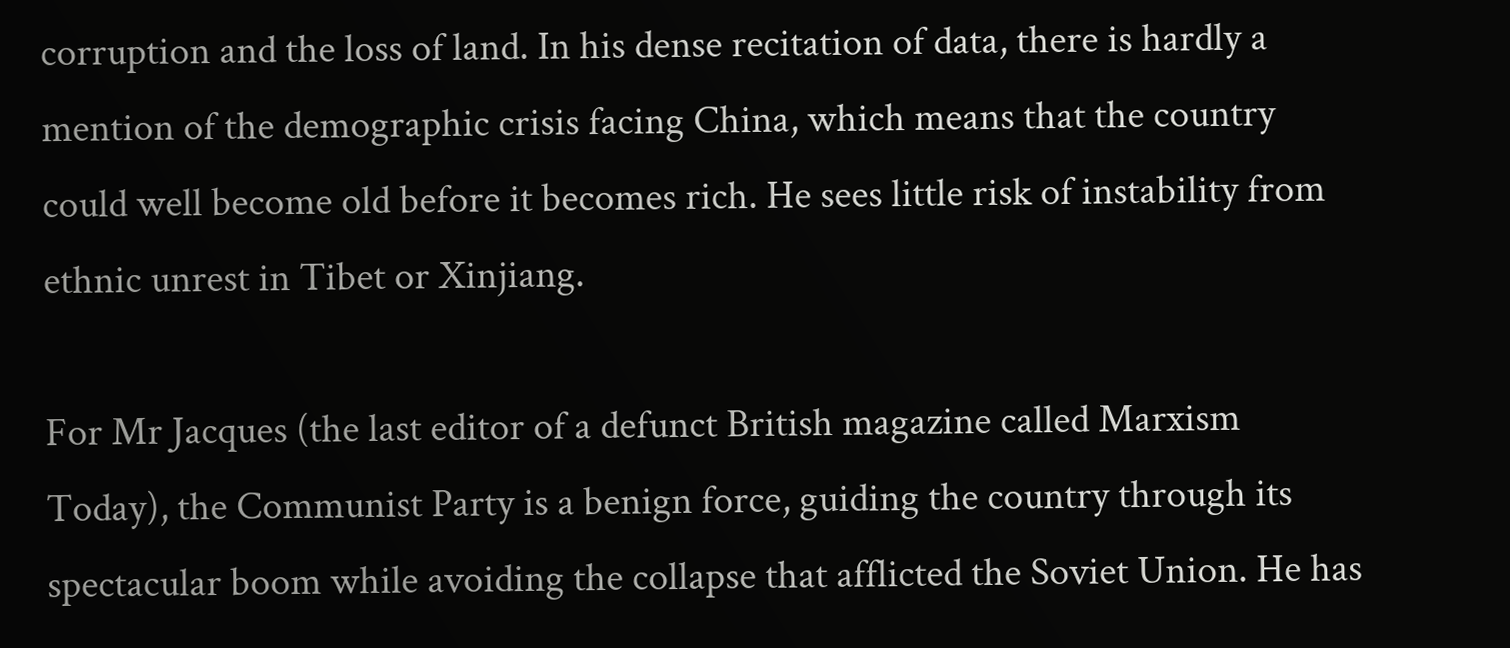corruption and the loss of land. In his dense recitation of data, there is hardly a mention of the demographic crisis facing China, which means that the country could well become old before it becomes rich. He sees little risk of instability from ethnic unrest in Tibet or Xinjiang.

For Mr Jacques (the last editor of a defunct British magazine called Marxism Today), the Communist Party is a benign force, guiding the country through its spectacular boom while avoiding the collapse that afflicted the Soviet Union. He has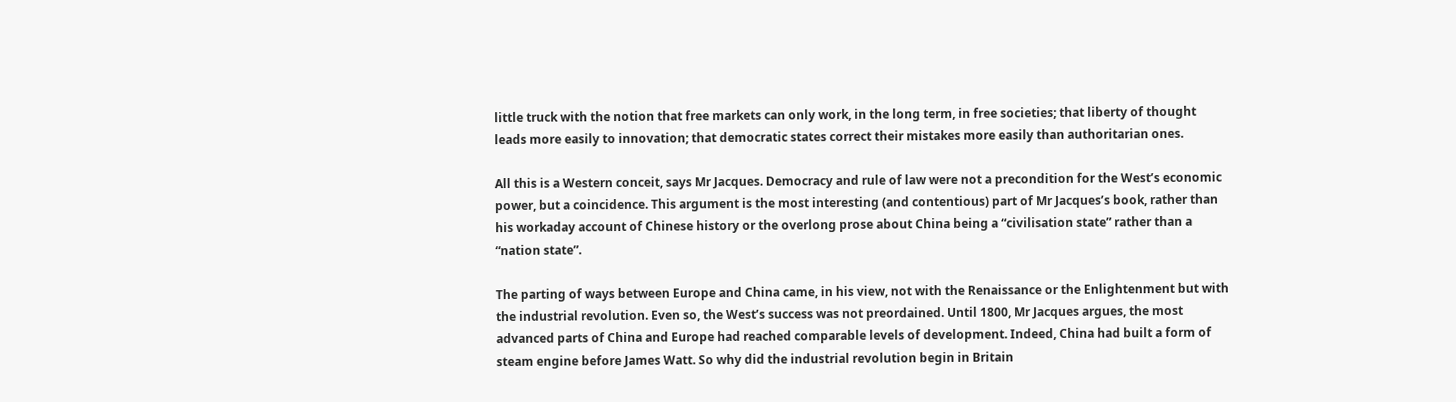little truck with the notion that free markets can only work, in the long term, in free societies; that liberty of thought leads more easily to innovation; that democratic states correct their mistakes more easily than authoritarian ones.

All this is a Western conceit, says Mr Jacques. Democracy and rule of law were not a precondition for the West’s economic power, but a coincidence. This argument is the most interesting (and contentious) part of Mr Jacques’s book, rather than his workaday account of Chinese history or the overlong prose about China being a “civilisation state” rather than a “nation state”.

The parting of ways between Europe and China came, in his view, not with the Renaissance or the Enlightenment but with the industrial revolution. Even so, the West’s success was not preordained. Until 1800, Mr Jacques argues, the most advanced parts of China and Europe had reached comparable levels of development. Indeed, China had built a form of steam engine before James Watt. So why did the industrial revolution begin in Britain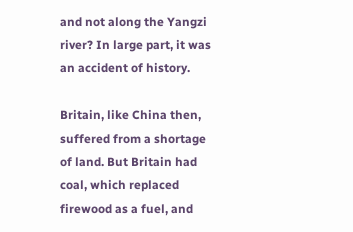and not along the Yangzi river? In large part, it was an accident of history.

Britain, like China then, suffered from a shortage of land. But Britain had coal, which replaced firewood as a fuel, and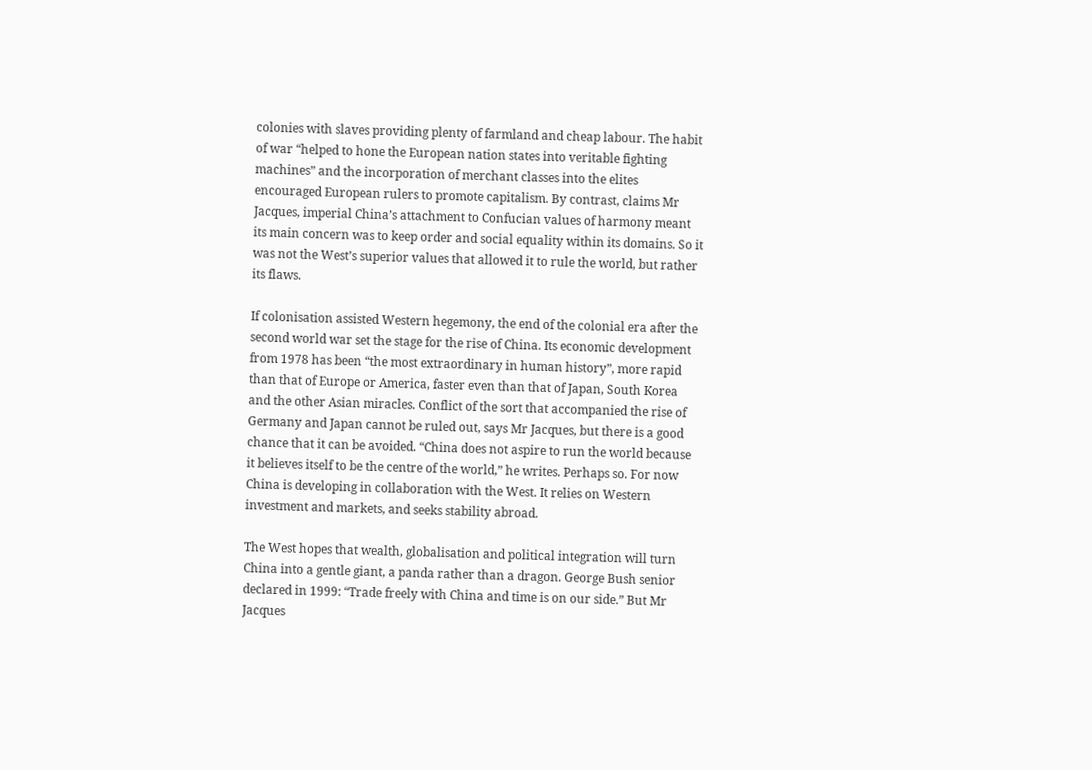colonies with slaves providing plenty of farmland and cheap labour. The habit of war “helped to hone the European nation states into veritable fighting machines” and the incorporation of merchant classes into the elites encouraged European rulers to promote capitalism. By contrast, claims Mr Jacques, imperial China’s attachment to Confucian values of harmony meant its main concern was to keep order and social equality within its domains. So it was not the West’s superior values that allowed it to rule the world, but rather its flaws.

If colonisation assisted Western hegemony, the end of the colonial era after the second world war set the stage for the rise of China. Its economic development from 1978 has been “the most extraordinary in human history”, more rapid than that of Europe or America, faster even than that of Japan, South Korea and the other Asian miracles. Conflict of the sort that accompanied the rise of Germany and Japan cannot be ruled out, says Mr Jacques, but there is a good chance that it can be avoided. “China does not aspire to run the world because it believes itself to be the centre of the world,” he writes. Perhaps so. For now China is developing in collaboration with the West. It relies on Western investment and markets, and seeks stability abroad.

The West hopes that wealth, globalisation and political integration will turn China into a gentle giant, a panda rather than a dragon. George Bush senior declared in 1999: “Trade freely with China and time is on our side.” But Mr Jacques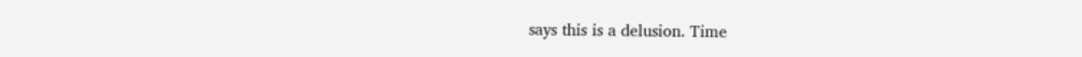says this is a delusion. Time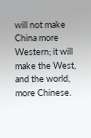will not make China more Western; it will make the West, and the world, more Chinese.